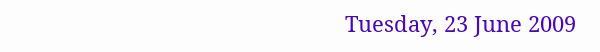Tuesday, 23 June 2009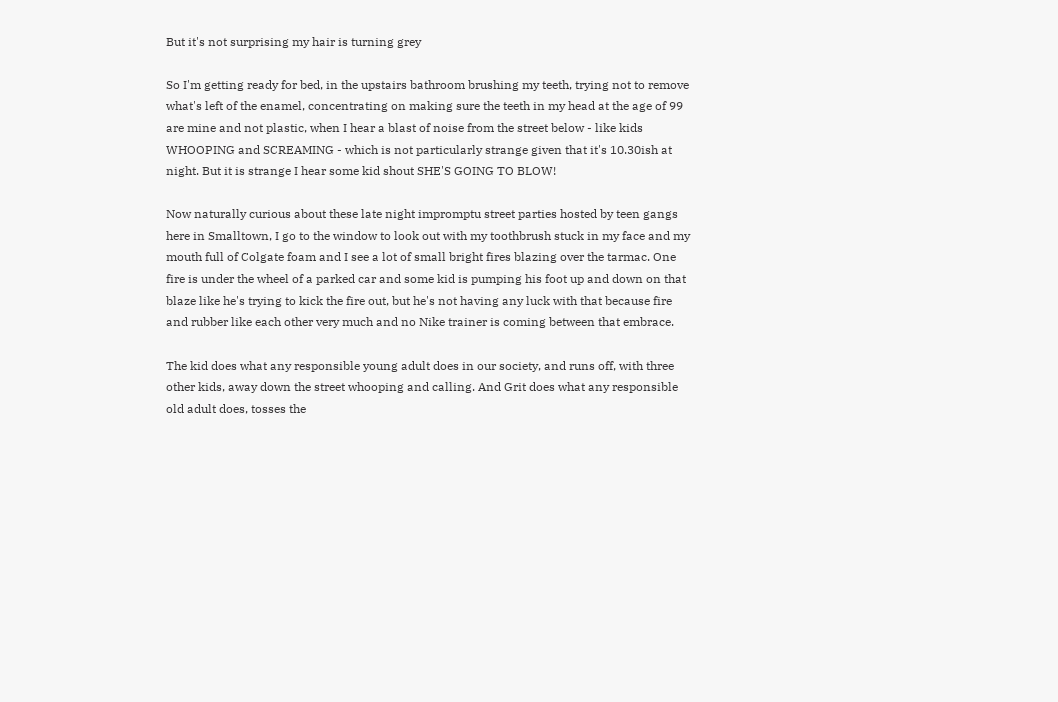But it's not surprising my hair is turning grey

So I'm getting ready for bed, in the upstairs bathroom brushing my teeth, trying not to remove what's left of the enamel, concentrating on making sure the teeth in my head at the age of 99 are mine and not plastic, when I hear a blast of noise from the street below - like kids WHOOPING and SCREAMING - which is not particularly strange given that it's 10.30ish at night. But it is strange I hear some kid shout SHE'S GOING TO BLOW!

Now naturally curious about these late night impromptu street parties hosted by teen gangs here in Smalltown, I go to the window to look out with my toothbrush stuck in my face and my mouth full of Colgate foam and I see a lot of small bright fires blazing over the tarmac. One fire is under the wheel of a parked car and some kid is pumping his foot up and down on that blaze like he's trying to kick the fire out, but he's not having any luck with that because fire and rubber like each other very much and no Nike trainer is coming between that embrace.

The kid does what any responsible young adult does in our society, and runs off, with three other kids, away down the street whooping and calling. And Grit does what any responsible old adult does, tosses the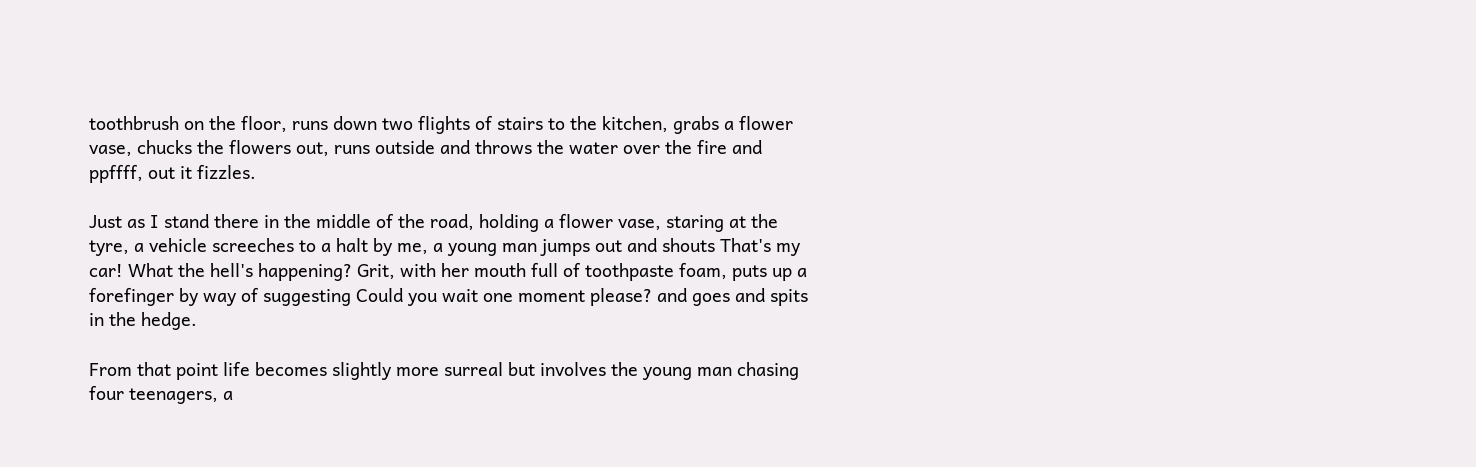toothbrush on the floor, runs down two flights of stairs to the kitchen, grabs a flower vase, chucks the flowers out, runs outside and throws the water over the fire and ppffff, out it fizzles.

Just as I stand there in the middle of the road, holding a flower vase, staring at the tyre, a vehicle screeches to a halt by me, a young man jumps out and shouts That's my car! What the hell's happening? Grit, with her mouth full of toothpaste foam, puts up a forefinger by way of suggesting Could you wait one moment please? and goes and spits in the hedge.

From that point life becomes slightly more surreal but involves the young man chasing four teenagers, a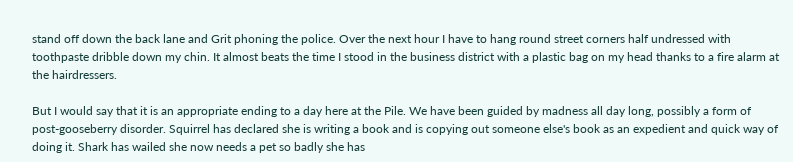stand off down the back lane and Grit phoning the police. Over the next hour I have to hang round street corners half undressed with toothpaste dribble down my chin. It almost beats the time I stood in the business district with a plastic bag on my head thanks to a fire alarm at the hairdressers.

But I would say that it is an appropriate ending to a day here at the Pile. We have been guided by madness all day long, possibly a form of post-gooseberry disorder. Squirrel has declared she is writing a book and is copying out someone else's book as an expedient and quick way of doing it. Shark has wailed she now needs a pet so badly she has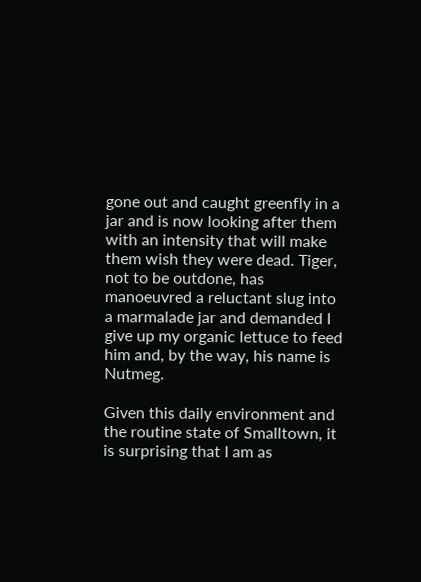gone out and caught greenfly in a jar and is now looking after them with an intensity that will make them wish they were dead. Tiger, not to be outdone, has manoeuvred a reluctant slug into a marmalade jar and demanded I give up my organic lettuce to feed him and, by the way, his name is Nutmeg.

Given this daily environment and the routine state of Smalltown, it is surprising that I am as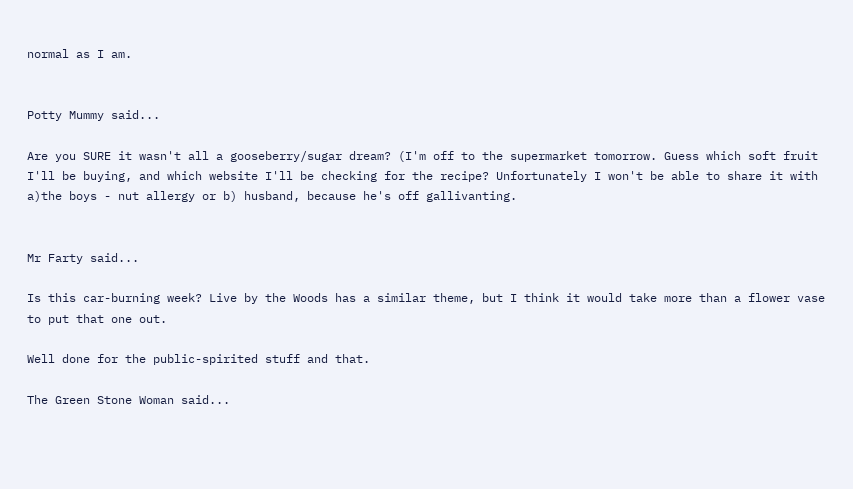normal as I am.


Potty Mummy said...

Are you SURE it wasn't all a gooseberry/sugar dream? (I'm off to the supermarket tomorrow. Guess which soft fruit I'll be buying, and which website I'll be checking for the recipe? Unfortunately I won't be able to share it with a)the boys - nut allergy or b) husband, because he's off gallivanting.


Mr Farty said...

Is this car-burning week? Live by the Woods has a similar theme, but I think it would take more than a flower vase to put that one out.

Well done for the public-spirited stuff and that.

The Green Stone Woman said...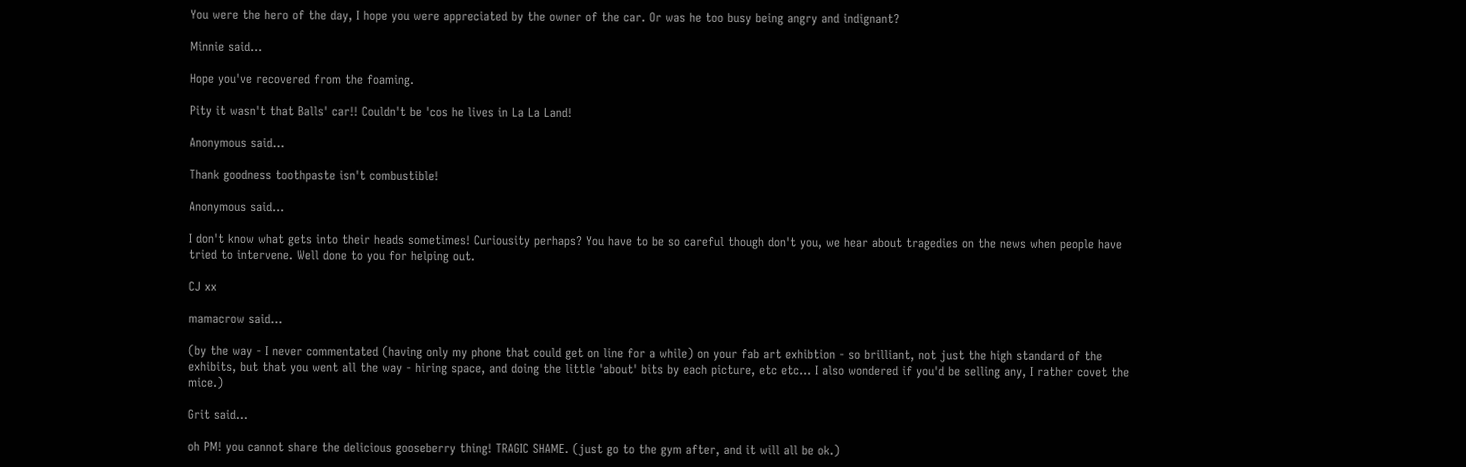You were the hero of the day, I hope you were appreciated by the owner of the car. Or was he too busy being angry and indignant?

Minnie said...

Hope you've recovered from the foaming.

Pity it wasn't that Balls' car!! Couldn't be 'cos he lives in La La Land!

Anonymous said...

Thank goodness toothpaste isn't combustible!

Anonymous said...

I don't know what gets into their heads sometimes! Curiousity perhaps? You have to be so careful though don't you, we hear about tragedies on the news when people have tried to intervene. Well done to you for helping out.

CJ xx

mamacrow said...

(by the way - I never commentated (having only my phone that could get on line for a while) on your fab art exhibtion - so brilliant, not just the high standard of the exhibits, but that you went all the way - hiring space, and doing the little 'about' bits by each picture, etc etc... I also wondered if you'd be selling any, I rather covet the mice.)

Grit said...

oh PM! you cannot share the delicious gooseberry thing! TRAGIC SHAME. (just go to the gym after, and it will all be ok.)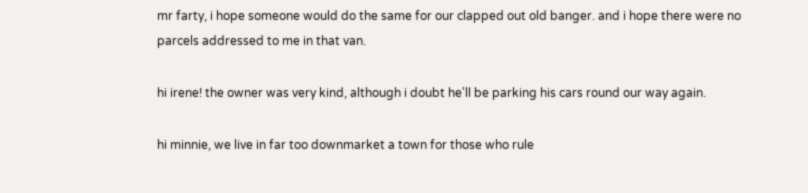mr farty, i hope someone would do the same for our clapped out old banger. and i hope there were no parcels addressed to me in that van.

hi irene! the owner was very kind, although i doubt he'll be parking his cars round our way again.

hi minnie, we live in far too downmarket a town for those who rule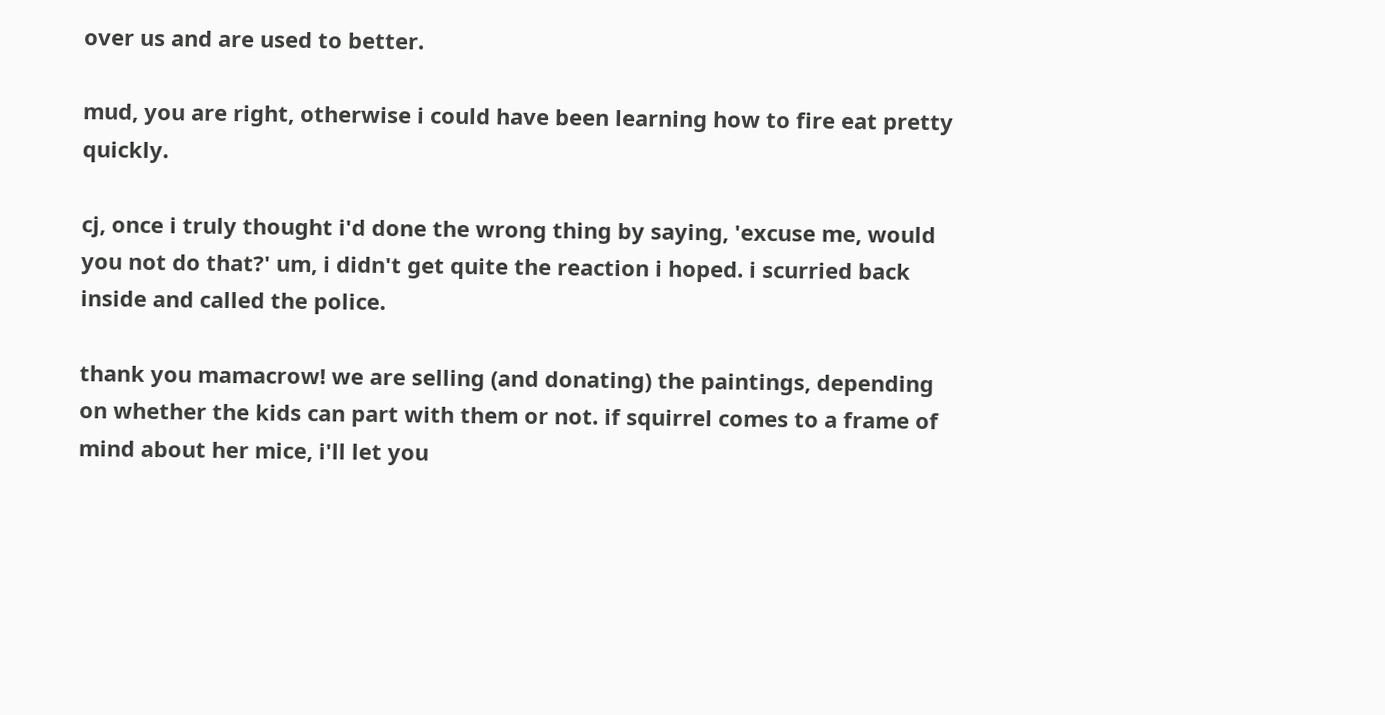over us and are used to better.

mud, you are right, otherwise i could have been learning how to fire eat pretty quickly.

cj, once i truly thought i'd done the wrong thing by saying, 'excuse me, would you not do that?' um, i didn't get quite the reaction i hoped. i scurried back inside and called the police.

thank you mamacrow! we are selling (and donating) the paintings, depending on whether the kids can part with them or not. if squirrel comes to a frame of mind about her mice, i'll let you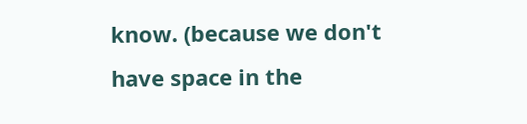know. (because we don't have space in the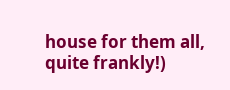house for them all, quite frankly!)